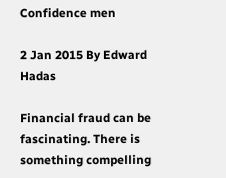Confidence men

2 Jan 2015 By Edward Hadas

Financial fraud can be fascinating. There is something compelling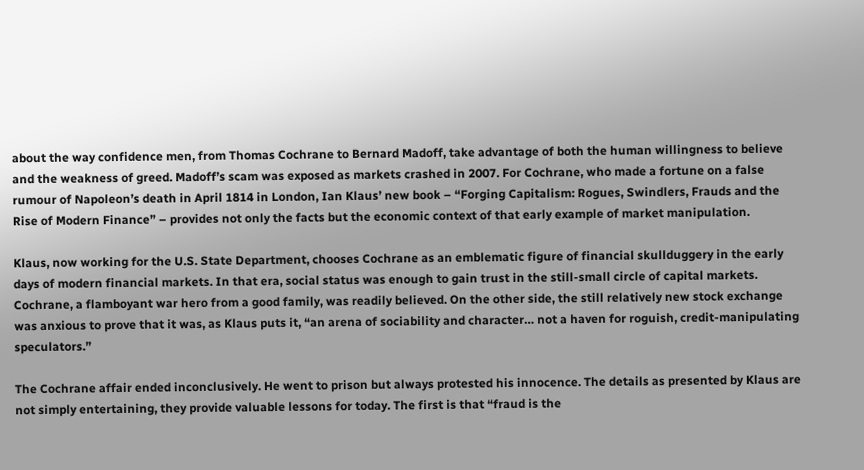about the way confidence men, from Thomas Cochrane to Bernard Madoff, take advantage of both the human willingness to believe and the weakness of greed. Madoff’s scam was exposed as markets crashed in 2007. For Cochrane, who made a fortune on a false rumour of Napoleon’s death in April 1814 in London, Ian Klaus’ new book – “Forging Capitalism: Rogues, Swindlers, Frauds and the Rise of Modern Finance” – provides not only the facts but the economic context of that early example of market manipulation.

Klaus, now working for the U.S. State Department, chooses Cochrane as an emblematic figure of financial skullduggery in the early days of modern financial markets. In that era, social status was enough to gain trust in the still-small circle of capital markets. Cochrane, a flamboyant war hero from a good family, was readily believed. On the other side, the still relatively new stock exchange was anxious to prove that it was, as Klaus puts it, “an arena of sociability and character… not a haven for roguish, credit-manipulating speculators.”

The Cochrane affair ended inconclusively. He went to prison but always protested his innocence. The details as presented by Klaus are not simply entertaining, they provide valuable lessons for today. The first is that “fraud is the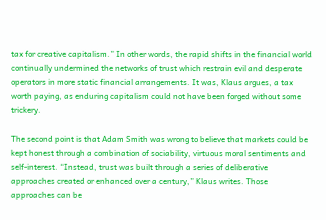tax for creative capitalism.” In other words, the rapid shifts in the financial world continually undermined the networks of trust which restrain evil and desperate operators in more static financial arrangements. It was, Klaus argues, a tax worth paying, as enduring capitalism could not have been forged without some trickery.

The second point is that Adam Smith was wrong to believe that markets could be kept honest through a combination of sociability, virtuous moral sentiments and self-interest. “Instead, trust was built through a series of deliberative approaches created or enhanced over a century,” Klaus writes. Those approaches can be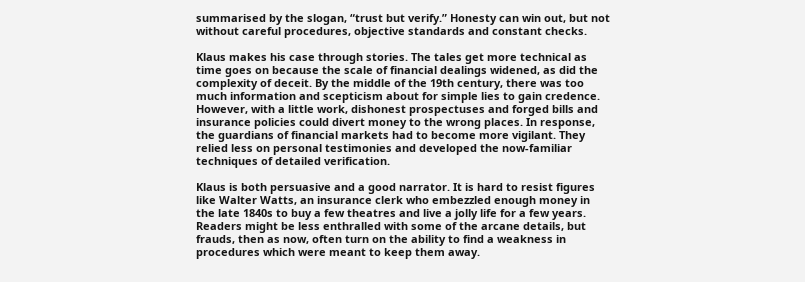summarised by the slogan, “trust but verify.” Honesty can win out, but not without careful procedures, objective standards and constant checks.

Klaus makes his case through stories. The tales get more technical as time goes on because the scale of financial dealings widened, as did the complexity of deceit. By the middle of the 19th century, there was too much information and scepticism about for simple lies to gain credence. However, with a little work, dishonest prospectuses and forged bills and insurance policies could divert money to the wrong places. In response, the guardians of financial markets had to become more vigilant. They relied less on personal testimonies and developed the now-familiar techniques of detailed verification.

Klaus is both persuasive and a good narrator. It is hard to resist figures like Walter Watts, an insurance clerk who embezzled enough money in the late 1840s to buy a few theatres and live a jolly life for a few years. Readers might be less enthralled with some of the arcane details, but frauds, then as now, often turn on the ability to find a weakness in procedures which were meant to keep them away.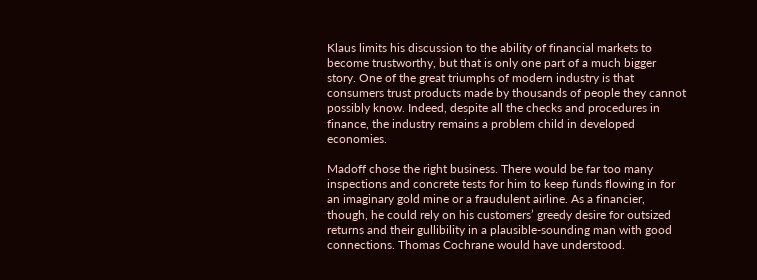Klaus limits his discussion to the ability of financial markets to become trustworthy, but that is only one part of a much bigger story. One of the great triumphs of modern industry is that consumers trust products made by thousands of people they cannot possibly know. Indeed, despite all the checks and procedures in finance, the industry remains a problem child in developed economies.

Madoff chose the right business. There would be far too many inspections and concrete tests for him to keep funds flowing in for an imaginary gold mine or a fraudulent airline. As a financier, though, he could rely on his customers’ greedy desire for outsized returns and their gullibility in a plausible-sounding man with good connections. Thomas Cochrane would have understood.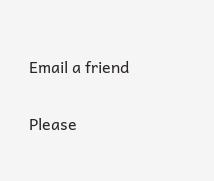Email a friend

Please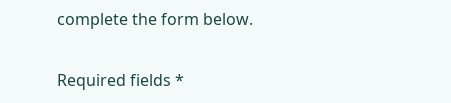complete the form below.

Required fields *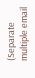(Separate multiple email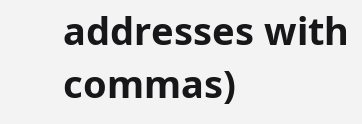addresses with commas)